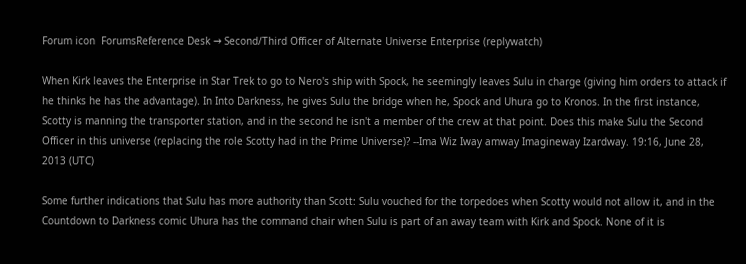Forum icon  ForumsReference Desk → Second/Third Officer of Alternate Universe Enterprise (replywatch)

When Kirk leaves the Enterprise in Star Trek to go to Nero's ship with Spock, he seemingly leaves Sulu in charge (giving him orders to attack if he thinks he has the advantage). In Into Darkness, he gives Sulu the bridge when he, Spock and Uhura go to Kronos. In the first instance, Scotty is manning the transporter station, and in the second he isn't a member of the crew at that point. Does this make Sulu the Second Officer in this universe (replacing the role Scotty had in the Prime Universe)? --Ima Wiz Iway amway Imagineway Izardway. 19:16, June 28, 2013 (UTC)

Some further indications that Sulu has more authority than Scott: Sulu vouched for the torpedoes when Scotty would not allow it, and in the Countdown to Darkness comic Uhura has the command chair when Sulu is part of an away team with Kirk and Spock. None of it is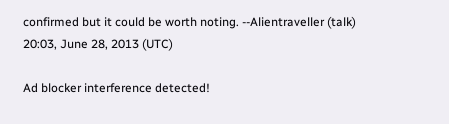confirmed but it could be worth noting. --Alientraveller (talk) 20:03, June 28, 2013 (UTC)

Ad blocker interference detected!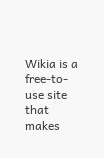Wikia is a free-to-use site that makes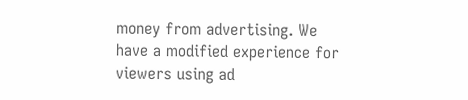money from advertising. We have a modified experience for viewers using ad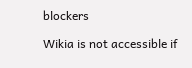blockers

Wikia is not accessible if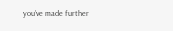you’ve made further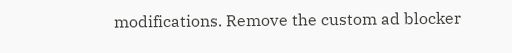modifications. Remove the custom ad blocker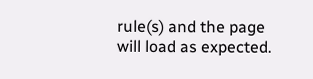rule(s) and the page will load as expected.